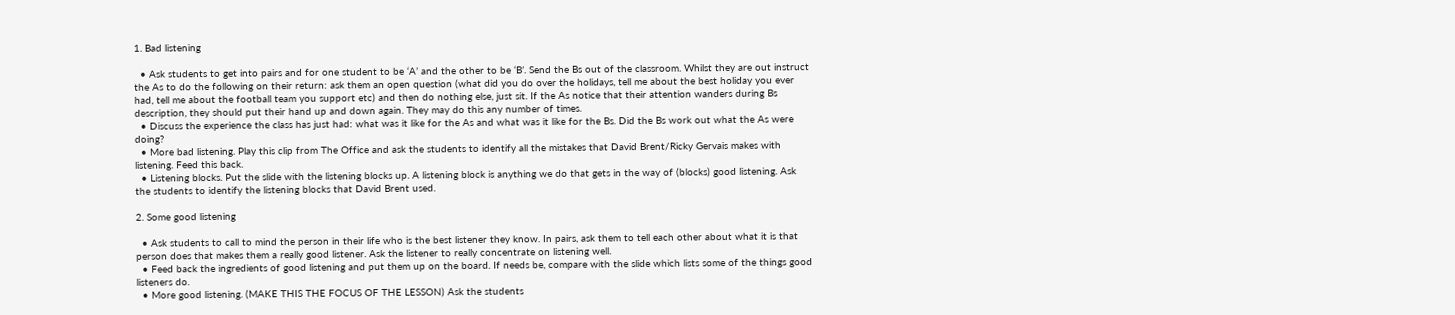1. Bad listening

  • Ask students to get into pairs and for one student to be ‘A’ and the other to be ‘B’. Send the Bs out of the classroom. Whilst they are out instruct the As to do the following on their return: ask them an open question (what did you do over the holidays, tell me about the best holiday you ever had, tell me about the football team you support etc) and then do nothing else, just sit. If the As notice that their attention wanders during Bs description, they should put their hand up and down again. They may do this any number of times.
  • Discuss the experience the class has just had: what was it like for the As and what was it like for the Bs. Did the Bs work out what the As were doing?
  • More bad listening. Play this clip from The Office and ask the students to identify all the mistakes that David Brent/Ricky Gervais makes with listening. Feed this back.
  • Listening blocks. Put the slide with the listening blocks up. A listening block is anything we do that gets in the way of (blocks) good listening. Ask the students to identify the listening blocks that David Brent used.

2. Some good listening

  • Ask students to call to mind the person in their life who is the best listener they know. In pairs, ask them to tell each other about what it is that person does that makes them a really good listener. Ask the listener to really concentrate on listening well.
  • Feed back the ingredients of good listening and put them up on the board. If needs be, compare with the slide which lists some of the things good listeners do.
  • More good listening. (MAKE THIS THE FOCUS OF THE LESSON) Ask the students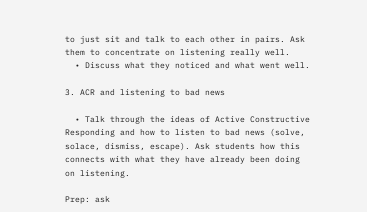to just sit and talk to each other in pairs. Ask them to concentrate on listening really well.
  • Discuss what they noticed and what went well.

3. ACR and listening to bad news

  • Talk through the ideas of Active Constructive Responding and how to listen to bad news (solve, solace, dismiss, escape). Ask students how this connects with what they have already been doing on listening.

Prep: ask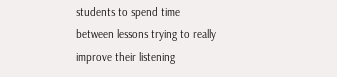students to spend time between lessons trying to really improve their listening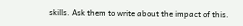skills. Ask them to write about the impact of this.